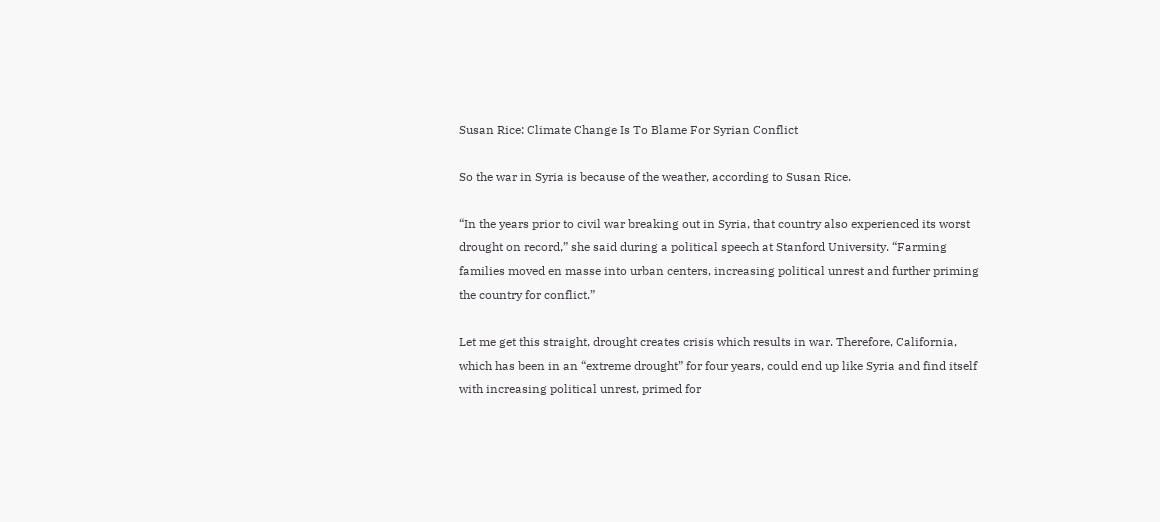Susan Rice: Climate Change Is To Blame For Syrian Conflict

So the war in Syria is because of the weather, according to Susan Rice.

“In the years prior to civil war breaking out in Syria, that country also experienced its worst drought on record,” she said during a political speech at Stanford University. “Farming families moved en masse into urban centers, increasing political unrest and further priming the country for conflict.”

Let me get this straight, drought creates crisis which results in war. Therefore, California, which has been in an “extreme drought” for four years, could end up like Syria and find itself with increasing political unrest, primed for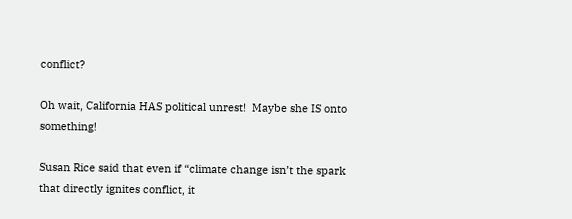conflict?

Oh wait, California HAS political unrest!  Maybe she IS onto something!

Susan Rice said that even if “climate change isn’t the spark that directly ignites conflict, it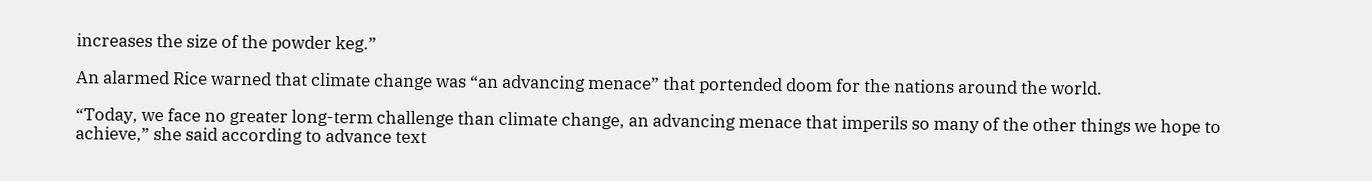increases the size of the powder keg.”

An alarmed Rice warned that climate change was “an advancing menace” that portended doom for the nations around the world.

“Today, we face no greater long-term challenge than climate change, an advancing menace that imperils so many of the other things we hope to achieve,” she said according to advance text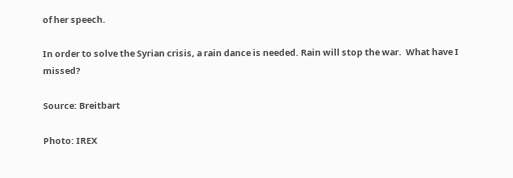of her speech.

In order to solve the Syrian crisis, a rain dance is needed. Rain will stop the war.  What have I missed?

Source: Breitbart

Photo: IREX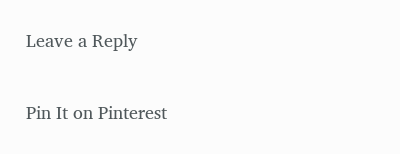Leave a Reply

Pin It on Pinterest